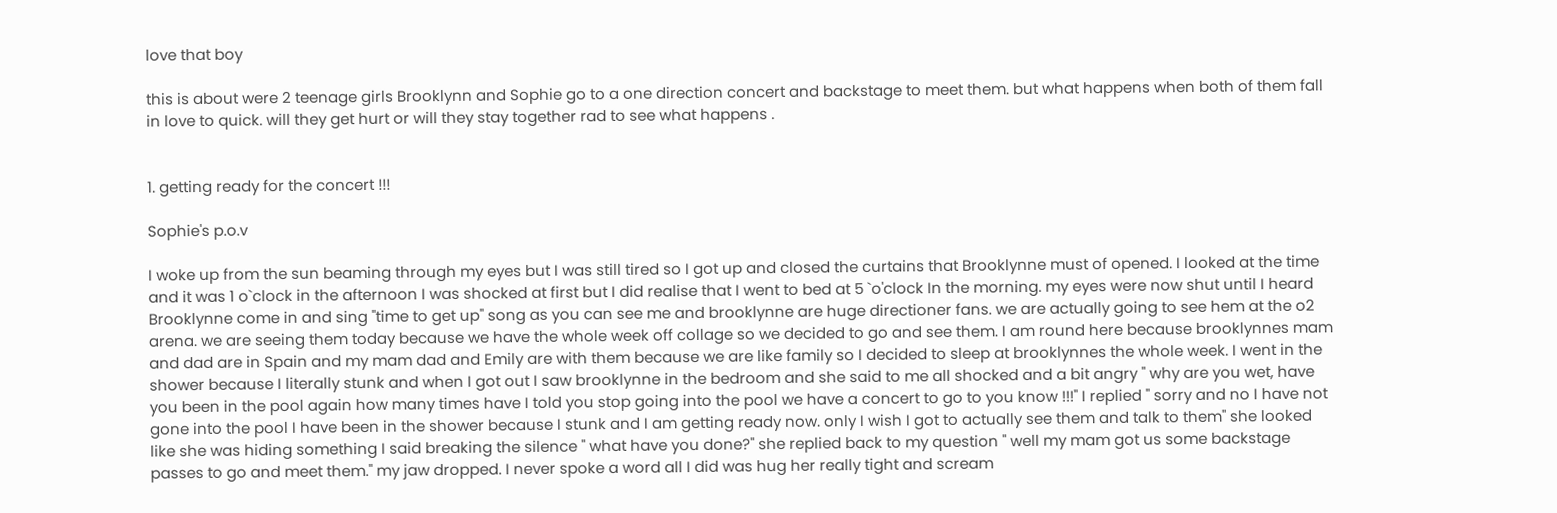love that boy

this is about were 2 teenage girls Brooklynn and Sophie go to a one direction concert and backstage to meet them. but what happens when both of them fall in love to quick. will they get hurt or will they stay together rad to see what happens .


1. getting ready for the concert !!!

Sophie's p.o.v

I woke up from the sun beaming through my eyes but I was still tired so I got up and closed the curtains that Brooklynne must of opened. I looked at the time and it was 1 o`clock in the afternoon I was shocked at first but I did realise that I went to bed at 5 `o'clock In the morning. my eyes were now shut until I heard Brooklynne come in and sing "time to get up" song as you can see me and brooklynne are huge directioner fans. we are actually going to see hem at the o2 arena. we are seeing them today because we have the whole week off collage so we decided to go and see them. I am round here because brooklynnes mam and dad are in Spain and my mam dad and Emily are with them because we are like family so I decided to sleep at brooklynnes the whole week. I went in the shower because I literally stunk and when I got out I saw brooklynne in the bedroom and she said to me all shocked and a bit angry " why are you wet, have you been in the pool again how many times have I told you stop going into the pool we have a concert to go to you know !!!" I replied " sorry and no I have not gone into the pool I have been in the shower because I stunk and I am getting ready now. only I wish I got to actually see them and talk to them" she looked like she was hiding something I said breaking the silence " what have you done?" she replied back to my question " well my mam got us some backstage passes to go and meet them." my jaw dropped. I never spoke a word all I did was hug her really tight and scream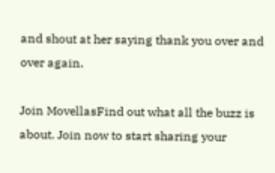and shout at her saying thank you over and over again.

Join MovellasFind out what all the buzz is about. Join now to start sharing your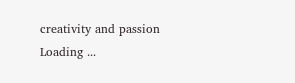creativity and passion
Loading ...